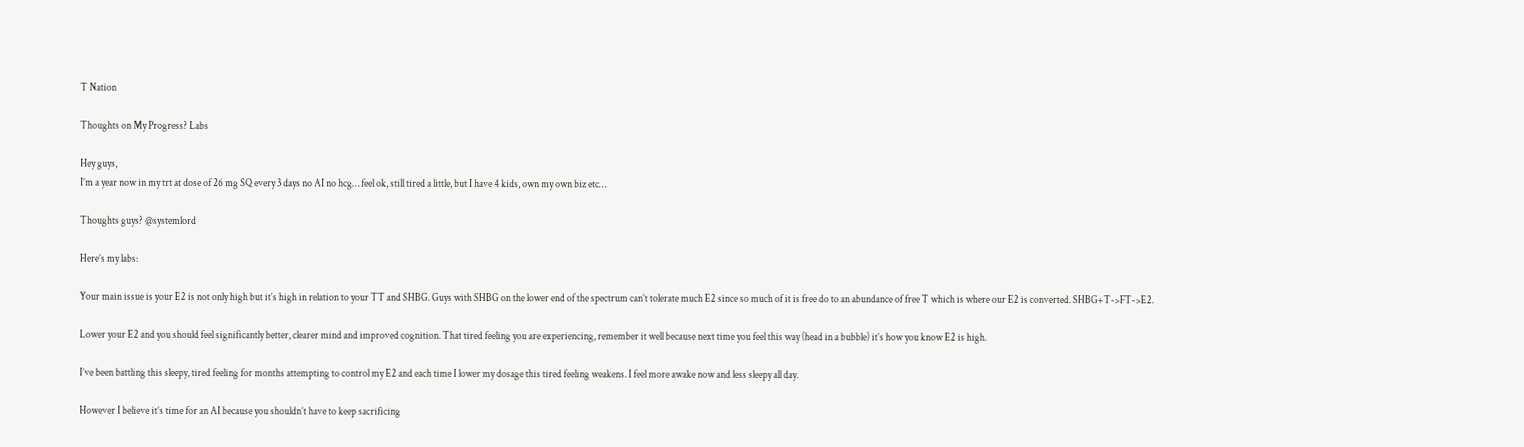T Nation

Thoughts on My Progress? Labs

Hey guys,
I’m a year now in my trt at dose of 26 mg SQ every 3 days no AI no hcg… feel ok, still tired a little, but I have 4 kids, own my own biz etc…

Thoughts guys? @systemlord

Here’s my labs:

Your main issue is your E2 is not only high but it’s high in relation to your TT and SHBG. Guys with SHBG on the lower end of the spectrum can’t tolerate much E2 since so much of it is free do to an abundance of free T which is where our E2 is converted. SHBG+T->FT->E2.

Lower your E2 and you should feel significantly better, clearer mind and improved cognition. That tired feeling you are experiencing, remember it well because next time you feel this way (head in a bubble) it’s how you know E2 is high.

I’ve been battling this sleepy, tired feeling for months attempting to control my E2 and each time I lower my dosage this tired feeling weakens. I feel more awake now and less sleepy all day.

However I believe it’s time for an AI because you shouldn’t have to keep sacrificing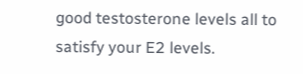good testosterone levels all to satisfy your E2 levels.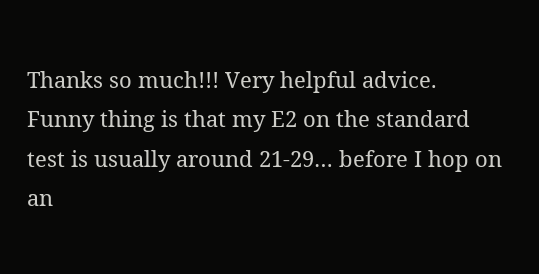Thanks so much!!! Very helpful advice. Funny thing is that my E2 on the standard test is usually around 21-29… before I hop on an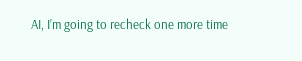AI, I’m going to recheck one more time